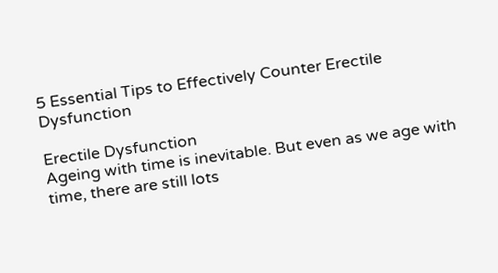5 Essential Tips to Effectively Counter Erectile Dysfunction

Erectile Dysfunction
Ageing with time is inevitable. But even as we age with time, there are still lots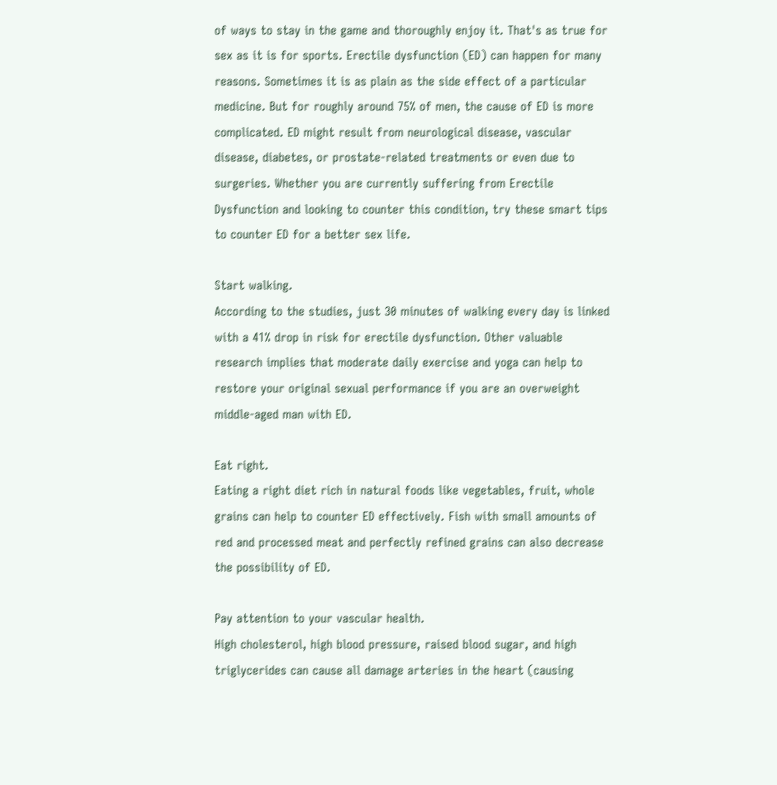of ways to stay in the game and thoroughly enjoy it. That's as true for sex as it is for sports. Erectile dysfunction (ED) can happen for many reasons. Sometimes it is as plain as the side effect of a particular medicine. But for roughly around 75% of men, the cause of ED is more complicated. ED might result from neurological disease, vascular disease, diabetes, or prostate-related treatments or even due to surgeries. Whether you are currently suffering from Erectile Dysfunction and looking to counter this condition, try these smart tips to counter ED for a better sex life.

Start walking.
According to the studies, just 30 minutes of walking every day is linked with a 41% drop in risk for erectile dysfunction. Other valuable research implies that moderate daily exercise and yoga can help to restore your original sexual performance if you are an overweight middle-aged man with ED.

Eat right.
Eating a right diet rich in natural foods like vegetables, fruit, whole grains can help to counter ED effectively. Fish with small amounts of red and processed meat and perfectly refined grains can also decrease the possibility of ED.

Pay attention to your vascular health.
High cholesterol, high blood pressure, raised blood sugar, and high triglycerides can cause all damage arteries in the heart (causing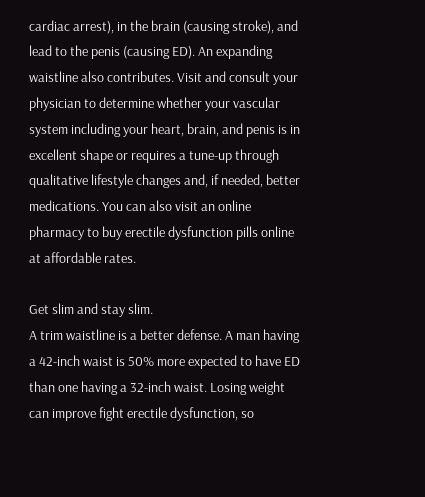cardiac arrest), in the brain (causing stroke), and lead to the penis (causing ED). An expanding waistline also contributes. Visit and consult your physician to determine whether your vascular system including your heart, brain, and penis is in excellent shape or requires a tune-up through qualitative lifestyle changes and, if needed, better medications. You can also visit an online pharmacy to buy erectile dysfunction pills online at affordable rates.

Get slim and stay slim.
A trim waistline is a better defense. A man having a 42-inch waist is 50% more expected to have ED than one having a 32-inch waist. Losing weight can improve fight erectile dysfunction, so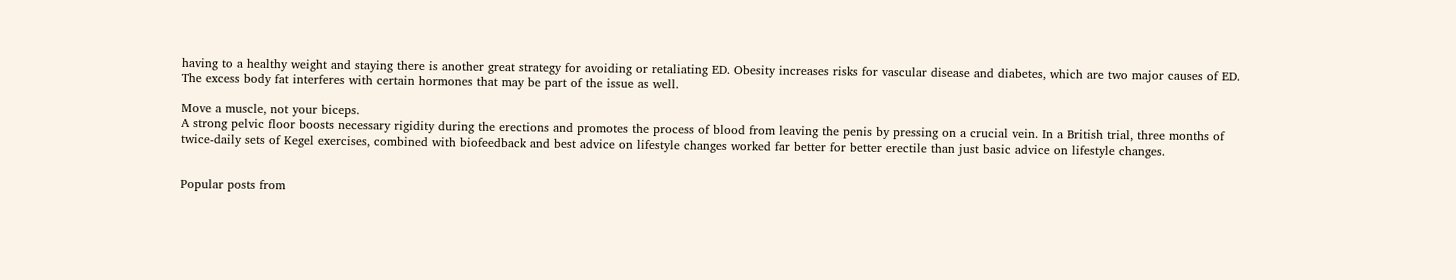having to a healthy weight and staying there is another great strategy for avoiding or retaliating ED. Obesity increases risks for vascular disease and diabetes, which are two major causes of ED. The excess body fat interferes with certain hormones that may be part of the issue as well.

Move a muscle, not your biceps.
A strong pelvic floor boosts necessary rigidity during the erections and promotes the process of blood from leaving the penis by pressing on a crucial vein. In a British trial, three months of twice-daily sets of Kegel exercises, combined with biofeedback and best advice on lifestyle changes worked far better for better erectile than just basic advice on lifestyle changes.


Popular posts from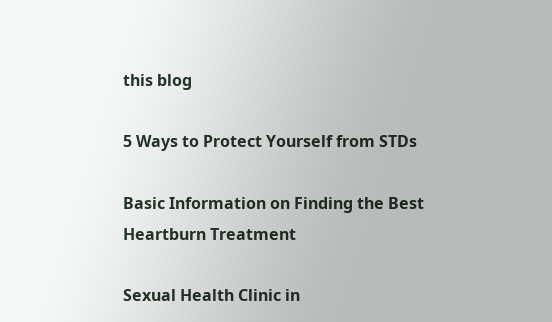this blog

5 Ways to Protect Yourself from STDs

Basic Information on Finding the Best Heartburn Treatment

Sexual Health Clinic in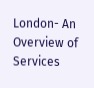London- An Overview of Services